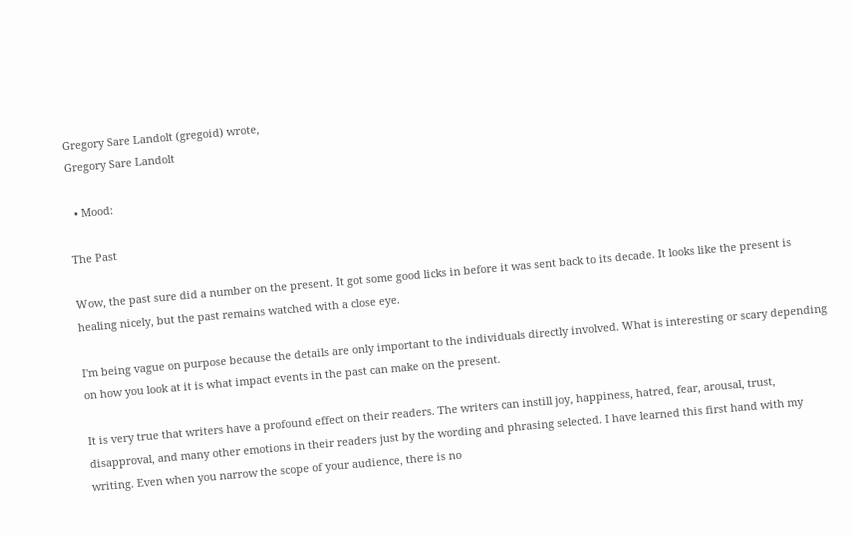Gregory Sare Landolt (gregoid) wrote,
Gregory Sare Landolt

  • Mood:

The Past

Wow, the past sure did a number on the present. It got some good licks in before it was sent back to its decade. It looks like the present is healing nicely, but the past remains watched with a close eye.

I'm being vague on purpose because the details are only important to the individuals directly involved. What is interesting or scary depending on how you look at it is what impact events in the past can make on the present.

It is very true that writers have a profound effect on their readers. The writers can instill joy, happiness, hatred, fear, arousal, trust, disapproval, and many other emotions in their readers just by the wording and phrasing selected. I have learned this first hand with my writing. Even when you narrow the scope of your audience, there is no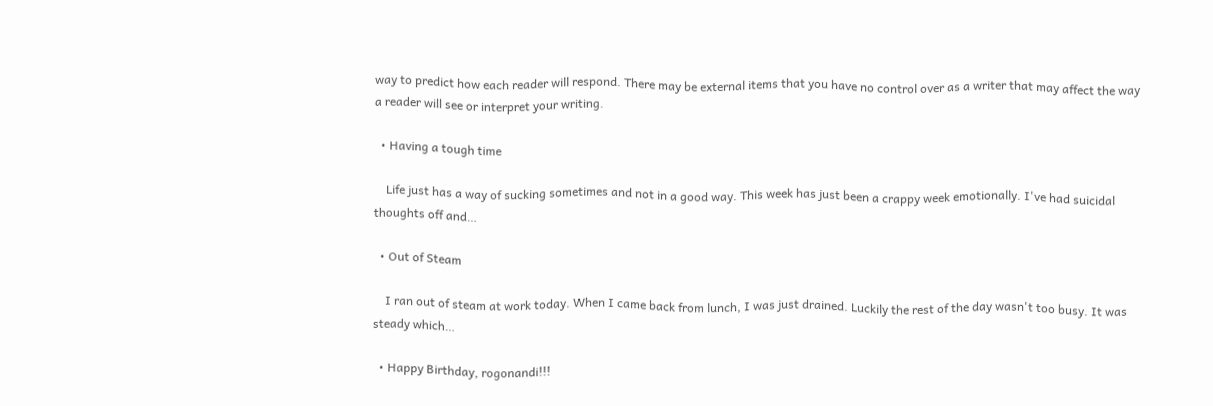way to predict how each reader will respond. There may be external items that you have no control over as a writer that may affect the way a reader will see or interpret your writing.

  • Having a tough time

    Life just has a way of sucking sometimes and not in a good way. This week has just been a crappy week emotionally. I've had suicidal thoughts off and…

  • Out of Steam

    I ran out of steam at work today. When I came back from lunch, I was just drained. Luckily the rest of the day wasn't too busy. It was steady which…

  • Happy Birthday, rogonandi!!!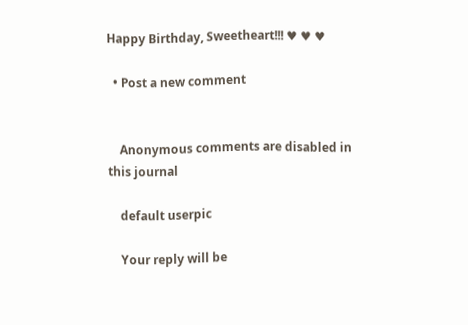Happy Birthday, Sweetheart!!! ♥ ♥ ♥

  • Post a new comment


    Anonymous comments are disabled in this journal

    default userpic

    Your reply will be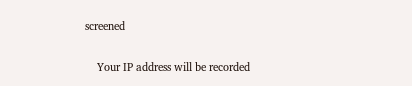screened

    Your IP address will be recorded